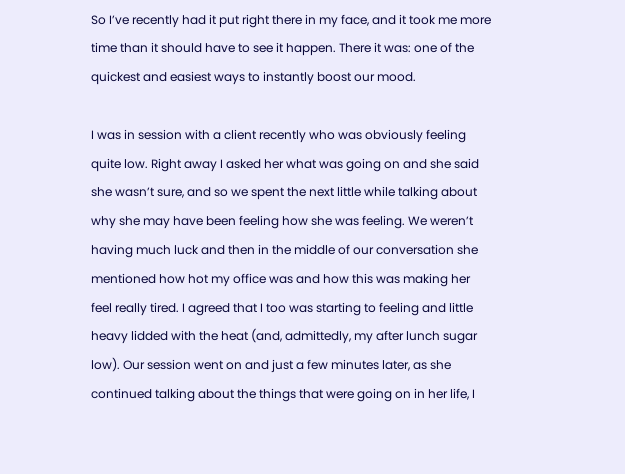So I’ve recently had it put right there in my face, and it took me more time than it should have to see it happen. There it was: one of the quickest and easiest ways to instantly boost our mood.

I was in session with a client recently who was obviously feeling quite low. Right away I asked her what was going on and she said she wasn’t sure, and so we spent the next little while talking about why she may have been feeling how she was feeling. We weren’t having much luck and then in the middle of our conversation she mentioned how hot my office was and how this was making her feel really tired. I agreed that I too was starting to feeling and little heavy lidded with the heat (and, admittedly, my after lunch sugar low). Our session went on and just a few minutes later, as she continued talking about the things that were going on in her life, I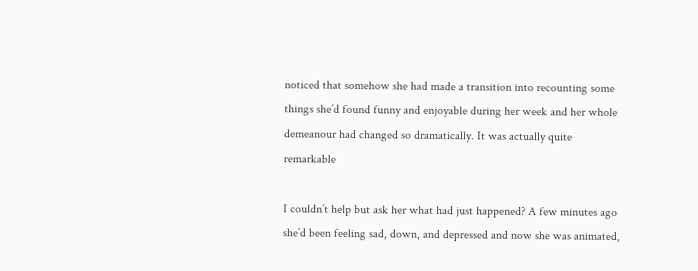noticed that somehow she had made a transition into recounting some things she’d found funny and enjoyable during her week and her whole demeanour had changed so dramatically. It was actually quite remarkable

I couldn’t help but ask her what had just happened? A few minutes ago she’d been feeling sad, down, and depressed and now she was animated,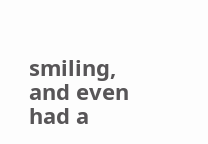smiling, and even had a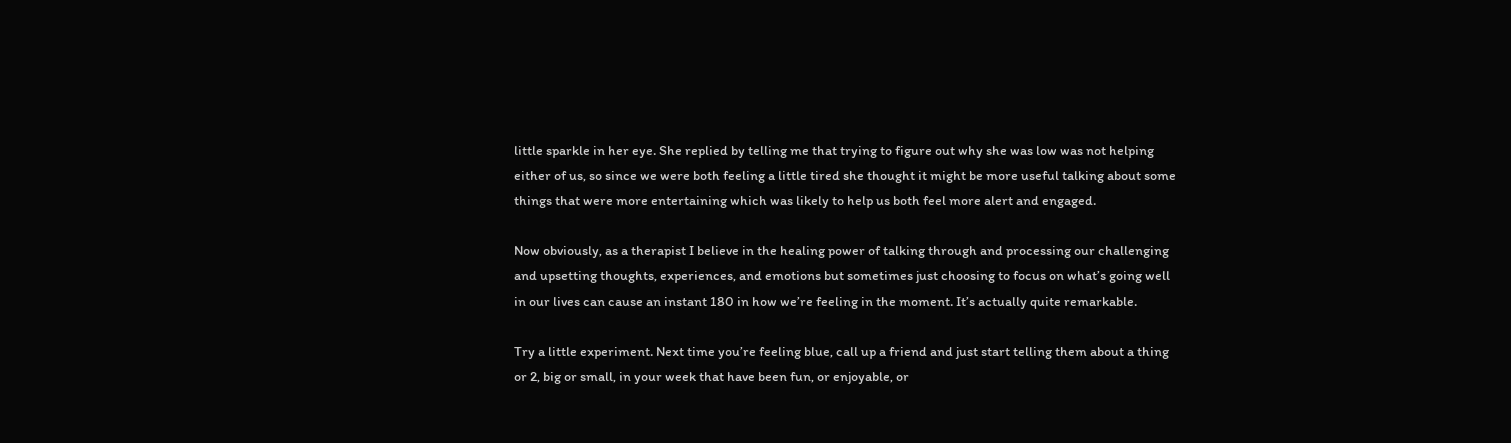little sparkle in her eye. She replied by telling me that trying to figure out why she was low was not helping either of us, so since we were both feeling a little tired she thought it might be more useful talking about some things that were more entertaining which was likely to help us both feel more alert and engaged.

Now obviously, as a therapist I believe in the healing power of talking through and processing our challenging and upsetting thoughts, experiences, and emotions but sometimes just choosing to focus on what’s going well in our lives can cause an instant 180 in how we’re feeling in the moment. It’s actually quite remarkable.

Try a little experiment. Next time you’re feeling blue, call up a friend and just start telling them about a thing or 2, big or small, in your week that have been fun, or enjoyable, or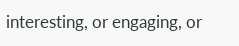interesting, or engaging, or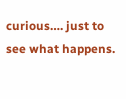curious…. just to see what happens.